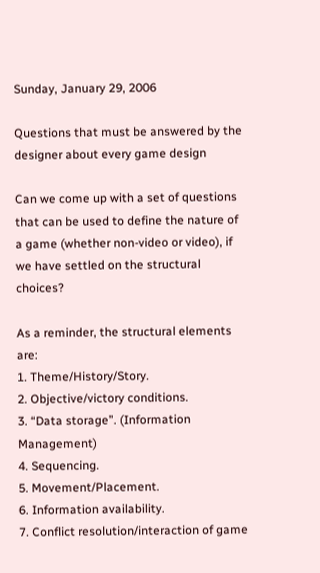Sunday, January 29, 2006

Questions that must be answered by the designer about every game design

Can we come up with a set of questions that can be used to define the nature of a game (whether non-video or video), if we have settled on the structural choices?

As a reminder, the structural elements are:
1. Theme/History/Story.
2. Objective/victory conditions.
3. “Data storage”. (Information Management)
4. Sequencing.
5. Movement/Placement.
6. Information availability.
7. Conflict resolution/interaction of game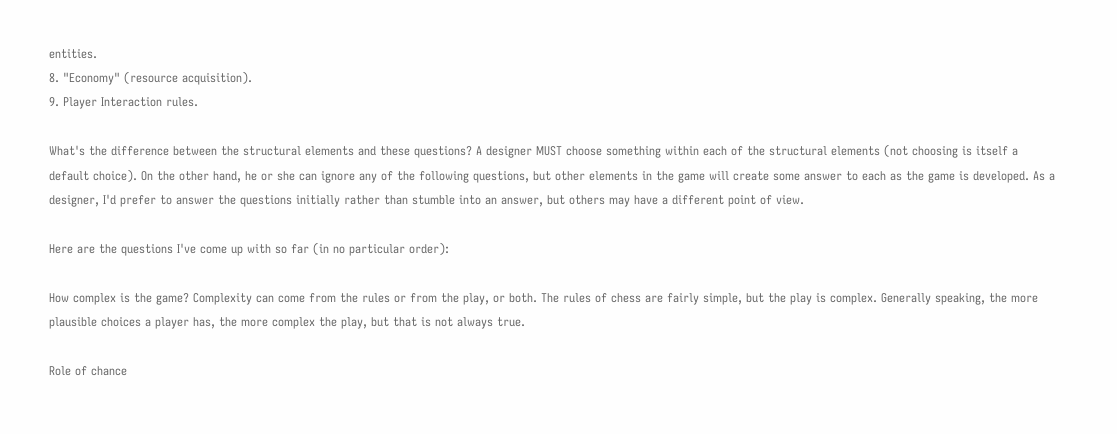entities.
8. "Economy" (resource acquisition).
9. Player Interaction rules.

What's the difference between the structural elements and these questions? A designer MUST choose something within each of the structural elements (not choosing is itself a default choice). On the other hand, he or she can ignore any of the following questions, but other elements in the game will create some answer to each as the game is developed. As a designer, I'd prefer to answer the questions initially rather than stumble into an answer, but others may have a different point of view.

Here are the questions I've come up with so far (in no particular order):

How complex is the game? Complexity can come from the rules or from the play, or both. The rules of chess are fairly simple, but the play is complex. Generally speaking, the more plausible choices a player has, the more complex the play, but that is not always true.

Role of chance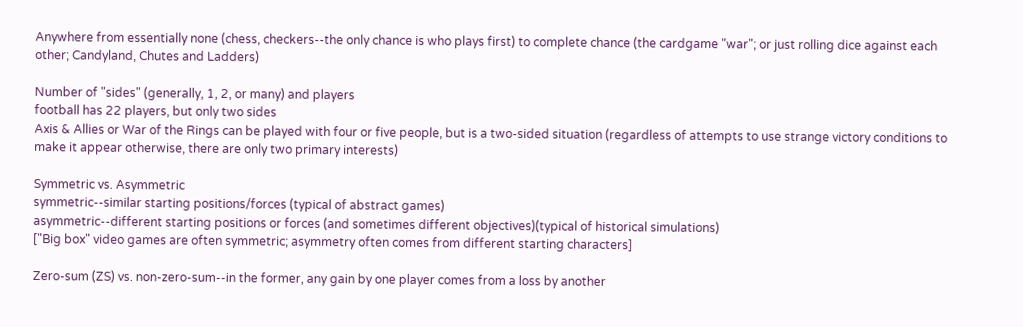Anywhere from essentially none (chess, checkers--the only chance is who plays first) to complete chance (the cardgame "war"; or just rolling dice against each other; Candyland, Chutes and Ladders)

Number of "sides" (generally, 1, 2, or many) and players
football has 22 players, but only two sides
Axis & Allies or War of the Rings can be played with four or five people, but is a two-sided situation (regardless of attempts to use strange victory conditions to make it appear otherwise, there are only two primary interests)

Symmetric vs. Asymmetric
symmetric--similar starting positions/forces (typical of abstract games)
asymmetric--different starting positions or forces (and sometimes different objectives)(typical of historical simulations)
["Big box" video games are often symmetric; asymmetry often comes from different starting characters]

Zero-sum (ZS) vs. non-zero-sum--in the former, any gain by one player comes from a loss by another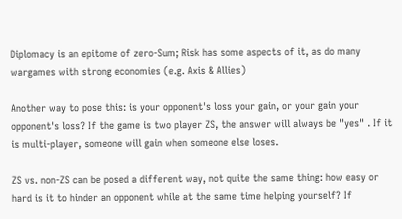Diplomacy is an epitome of zero-Sum; Risk has some aspects of it, as do many wargames with strong economies (e.g. Axis & Allies)

Another way to pose this: is your opponent's loss your gain, or your gain your opponent's loss? If the game is two player ZS, the answer will always be "yes" . If it is multi-player, someone will gain when someone else loses.

ZS vs. non-ZS can be posed a different way, not quite the same thing: how easy or hard is it to hinder an opponent while at the same time helping yourself? If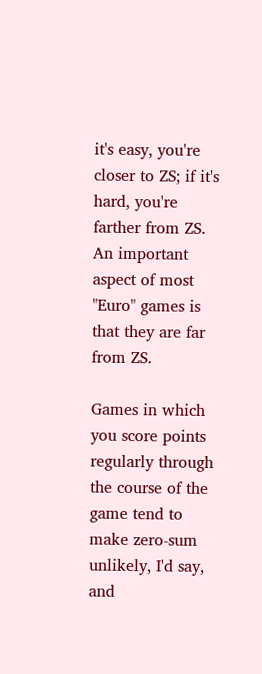it's easy, you're closer to ZS; if it's hard, you're farther from ZS. An important aspect of most "Euro" games is that they are far from ZS.

Games in which you score points regularly through the course of the game tend to make zero-sum unlikely, I'd say, and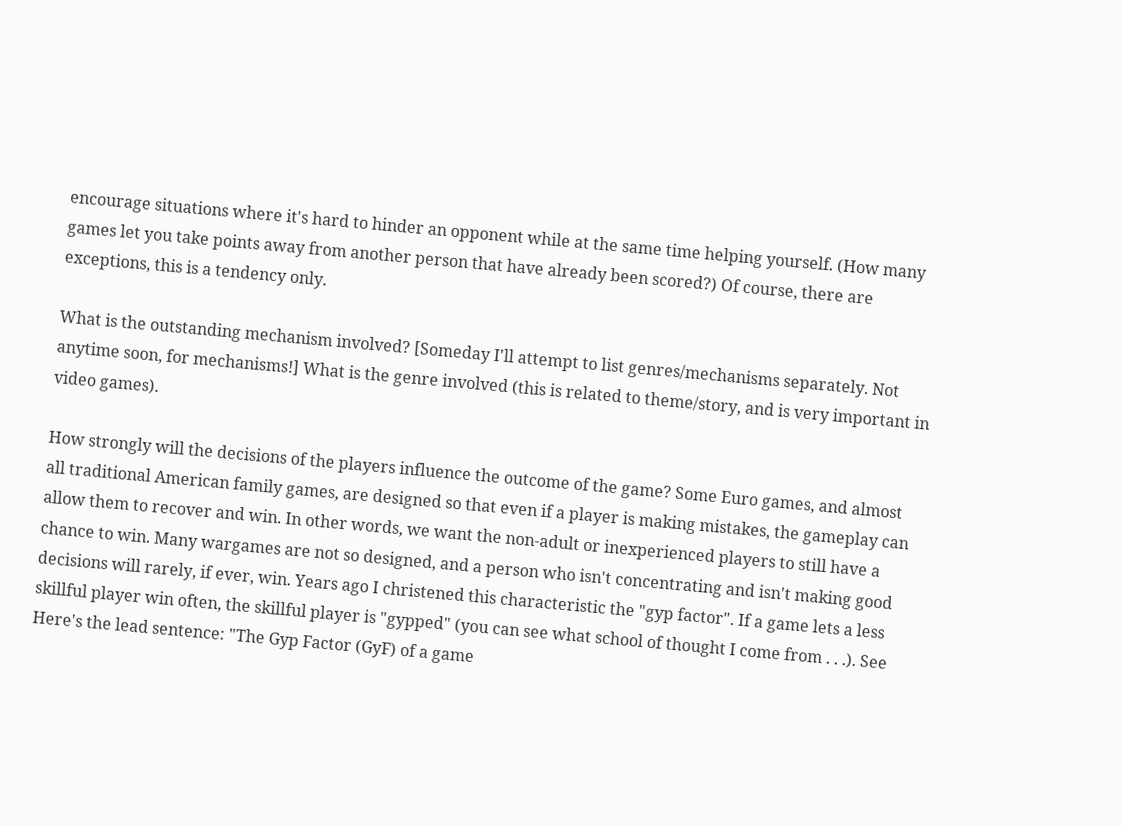encourage situations where it's hard to hinder an opponent while at the same time helping yourself. (How many games let you take points away from another person that have already been scored?) Of course, there are exceptions, this is a tendency only.

What is the outstanding mechanism involved? [Someday I'll attempt to list genres/mechanisms separately. Not anytime soon, for mechanisms!] What is the genre involved (this is related to theme/story, and is very important in video games).

How strongly will the decisions of the players influence the outcome of the game? Some Euro games, and almost all traditional American family games, are designed so that even if a player is making mistakes, the gameplay can allow them to recover and win. In other words, we want the non-adult or inexperienced players to still have a chance to win. Many wargames are not so designed, and a person who isn't concentrating and isn't making good decisions will rarely, if ever, win. Years ago I christened this characteristic the "gyp factor". If a game lets a less skillful player win often, the skillful player is "gypped" (you can see what school of thought I come from . . .). See Here's the lead sentence: "The Gyp Factor (GyF) of a game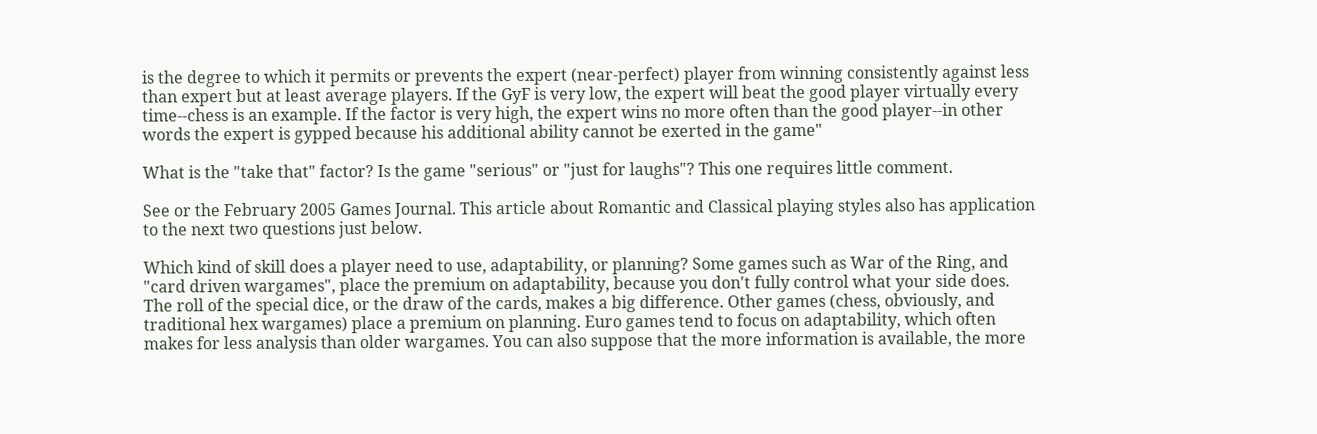is the degree to which it permits or prevents the expert (near-perfect) player from winning consistently against less than expert but at least average players. If the GyF is very low, the expert will beat the good player virtually every time--chess is an example. If the factor is very high, the expert wins no more often than the good player--in other words the expert is gypped because his additional ability cannot be exerted in the game"

What is the "take that" factor? Is the game "serious" or "just for laughs"? This one requires little comment.

See or the February 2005 Games Journal. This article about Romantic and Classical playing styles also has application to the next two questions just below.

Which kind of skill does a player need to use, adaptability, or planning? Some games such as War of the Ring, and "card driven wargames", place the premium on adaptability, because you don't fully control what your side does. The roll of the special dice, or the draw of the cards, makes a big difference. Other games (chess, obviously, and traditional hex wargames) place a premium on planning. Euro games tend to focus on adaptability, which often makes for less analysis than older wargames. You can also suppose that the more information is available, the more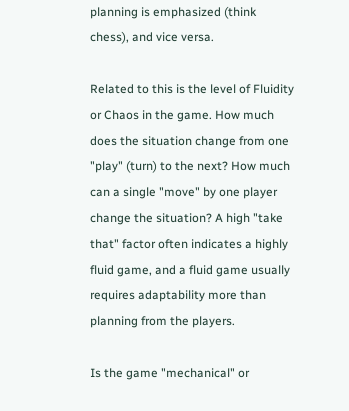planning is emphasized (think chess), and vice versa.

Related to this is the level of Fluidity or Chaos in the game. How much does the situation change from one "play" (turn) to the next? How much can a single "move" by one player change the situation? A high "take that" factor often indicates a highly fluid game, and a fluid game usually requires adaptability more than planning from the players.

Is the game "mechanical" or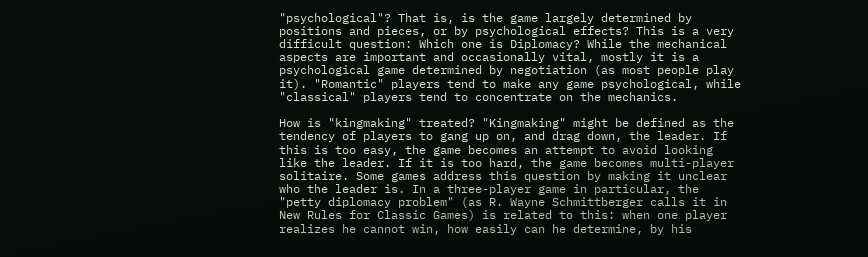"psychological"? That is, is the game largely determined by positions and pieces, or by psychological effects? This is a very difficult question: Which one is Diplomacy? While the mechanical aspects are important and occasionally vital, mostly it is a psychological game determined by negotiation (as most people play it). "Romantic" players tend to make any game psychological, while "classical" players tend to concentrate on the mechanics.

How is "kingmaking" treated? "Kingmaking" might be defined as the tendency of players to gang up on, and drag down, the leader. If this is too easy, the game becomes an attempt to avoid looking like the leader. If it is too hard, the game becomes multi-player solitaire. Some games address this question by making it unclear who the leader is. In a three-player game in particular, the "petty diplomacy problem" (as R. Wayne Schmittberger calls it in New Rules for Classic Games) is related to this: when one player realizes he cannot win, how easily can he determine, by his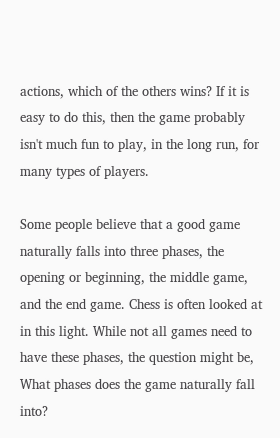actions, which of the others wins? If it is easy to do this, then the game probably isn't much fun to play, in the long run, for many types of players.

Some people believe that a good game naturally falls into three phases, the opening or beginning, the middle game, and the end game. Chess is often looked at in this light. While not all games need to have these phases, the question might be, What phases does the game naturally fall into?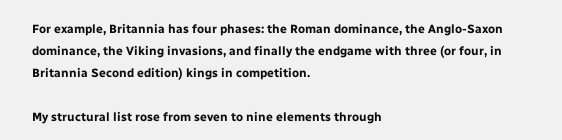For example, Britannia has four phases: the Roman dominance, the Anglo-Saxon dominance, the Viking invasions, and finally the endgame with three (or four, in Britannia Second edition) kings in competition.

My structural list rose from seven to nine elements through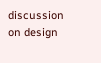discussion on design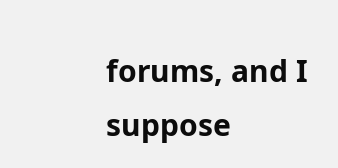forums, and I suppose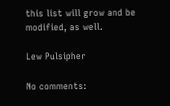this list will grow and be modified, as well.

Lew Pulsipher

No comments: